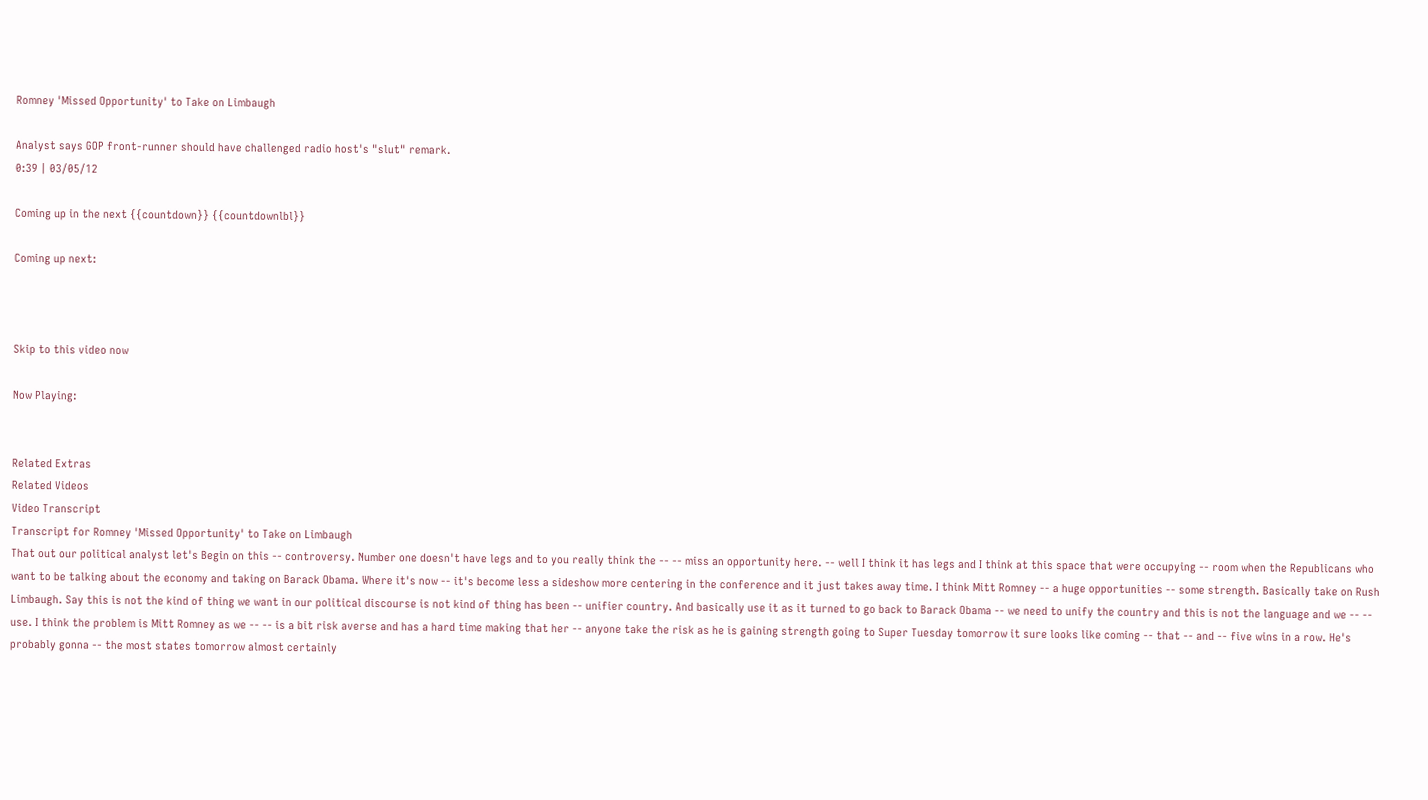Romney 'Missed Opportunity' to Take on Limbaugh

Analyst says GOP front-runner should have challenged radio host's "slut" remark.
0:39 | 03/05/12

Coming up in the next {{countdown}} {{countdownlbl}}

Coming up next:



Skip to this video now

Now Playing:


Related Extras
Related Videos
Video Transcript
Transcript for Romney 'Missed Opportunity' to Take on Limbaugh
That out our political analyst let's Begin on this -- controversy. Number one doesn't have legs and to you really think the -- -- miss an opportunity here. -- well I think it has legs and I think at this space that were occupying -- room when the Republicans who want to be talking about the economy and taking on Barack Obama. Where it's now -- it's become less a sideshow more centering in the conference and it just takes away time. I think Mitt Romney -- a huge opportunities -- some strength. Basically take on Rush Limbaugh. Say this is not the kind of thing we want in our political discourse is not kind of thing has been -- unifier country. And basically use it as it turned to go back to Barack Obama -- we need to unify the country and this is not the language and we -- -- use. I think the problem is Mitt Romney as we -- -- is a bit risk averse and has a hard time making that her -- anyone take the risk as he is gaining strength going to Super Tuesday tomorrow it sure looks like coming -- that -- and -- five wins in a row. He's probably gonna -- the most states tomorrow almost certainly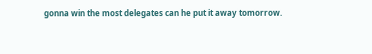gonna win the most delegates can he put it away tomorrow.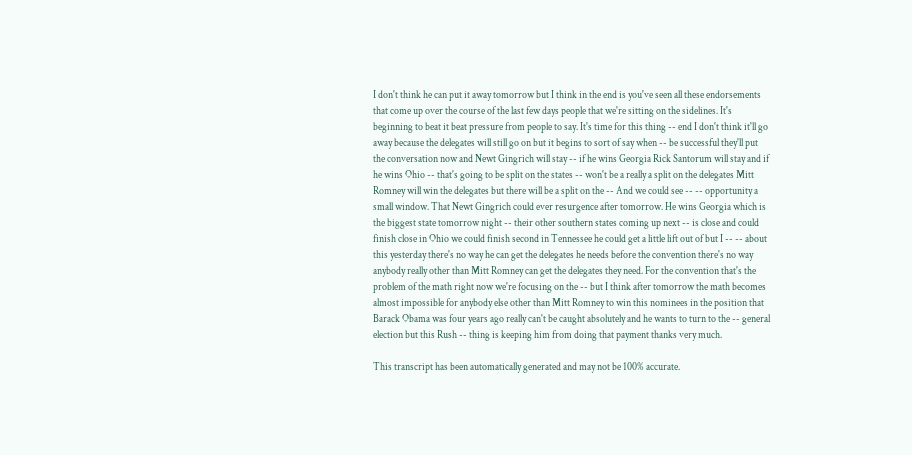I don't think he can put it away tomorrow but I think in the end is you've seen all these endorsements that come up over the course of the last few days people that we're sitting on the sidelines. It's beginning to beat it beat pressure from people to say. It's time for this thing -- end I don't think it'll go away because the delegates will still go on but it begins to sort of say when -- be successful they'll put the conversation now and Newt Gingrich will stay -- if he wins Georgia Rick Santorum will stay and if he wins Ohio -- that's going to be split on the states -- won't be a really a split on the delegates Mitt Romney will win the delegates but there will be a split on the -- And we could see -- -- opportunity a small window. That Newt Gingrich could ever resurgence after tomorrow. He wins Georgia which is the biggest state tomorrow night -- their other southern states coming up next -- is close and could finish close in Ohio we could finish second in Tennessee he could get a little lift out of but I -- -- about this yesterday there's no way he can get the delegates he needs before the convention there's no way anybody really other than Mitt Romney can get the delegates they need. For the convention that's the problem of the math right now we're focusing on the -- but I think after tomorrow the math becomes almost impossible for anybody else other than Mitt Romney to win this nominees in the position that Barack Obama was four years ago really can't be caught absolutely and he wants to turn to the -- general election but this Rush -- thing is keeping him from doing that payment thanks very much.

This transcript has been automatically generated and may not be 100% accurate.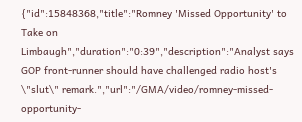{"id":15848368,"title":"Romney 'Missed Opportunity' to Take on Limbaugh","duration":"0:39","description":"Analyst says GOP front-runner should have challenged radio host's \"slut\" remark.","url":"/GMA/video/romney-missed-opportunity-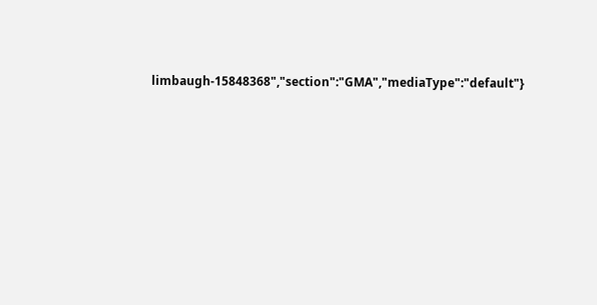limbaugh-15848368","section":"GMA","mediaType":"default"}